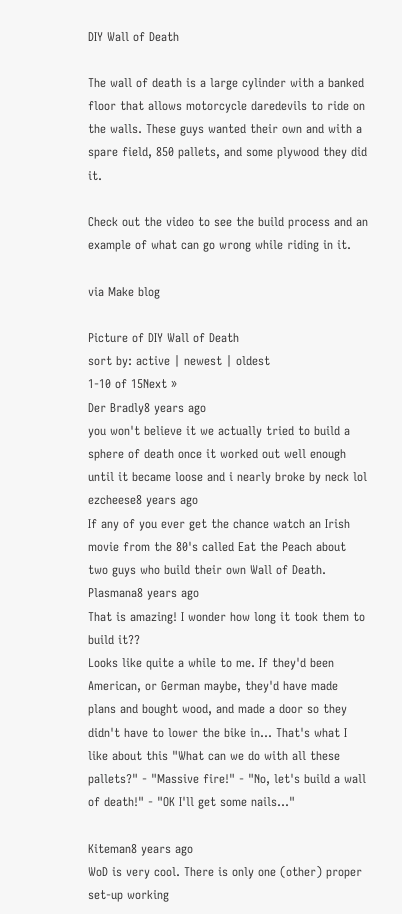DIY Wall of Death

The wall of death is a large cylinder with a banked floor that allows motorcycle daredevils to ride on the walls. These guys wanted their own and with a spare field, 850 pallets, and some plywood they did it.

Check out the video to see the build process and an example of what can go wrong while riding in it.

via Make blog

Picture of DIY Wall of Death
sort by: active | newest | oldest
1-10 of 15Next »
Der Bradly8 years ago
you won't believe it we actually tried to build a sphere of death once it worked out well enough until it became loose and i nearly broke by neck lol
ezcheese8 years ago
If any of you ever get the chance watch an Irish movie from the 80's called Eat the Peach about two guys who build their own Wall of Death.
Plasmana8 years ago
That is amazing! I wonder how long it took them to build it??
Looks like quite a while to me. If they'd been American, or German maybe, they'd have made plans and bought wood, and made a door so they didn't have to lower the bike in... That's what I like about this "What can we do with all these pallets?" - "Massive fire!" - "No, let's build a wall of death!" - "OK I'll get some nails..."

Kiteman8 years ago
WoD is very cool. There is only one (other) proper set-up working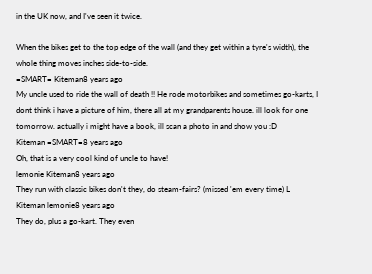in the UK now, and I've seen it twice.

When the bikes get to the top edge of the wall (and they get within a tyre's width), the whole thing moves inches side-to-side.
=SMART= Kiteman8 years ago
My uncle used to ride the wall of death !! He rode motorbikes and sometimes go-karts, I dont think i have a picture of him, there all at my grandparents house. ill look for one tomorrow. actually i might have a book, ill scan a photo in and show you :D
Kiteman =SMART=8 years ago
Oh, that is a very cool kind of uncle to have!
lemonie Kiteman8 years ago
They run with classic bikes don't they, do steam-fairs? (missed 'em every time) L
Kiteman lemonie8 years ago
They do, plus a go-kart. They even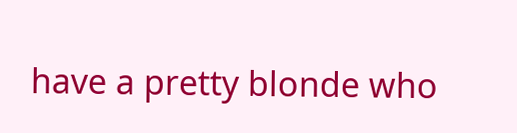have a pretty blonde who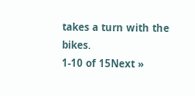takes a turn with the bikes.
1-10 of 15Next »